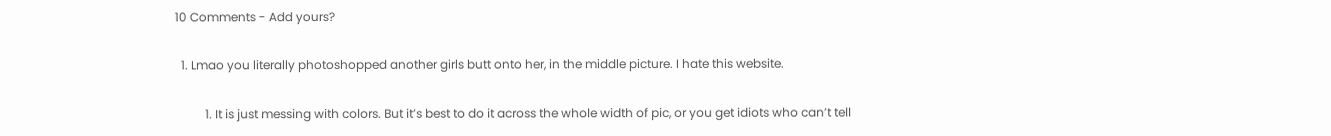10 Comments - Add yours?

  1. Lmao you literally photoshopped another girls butt onto her, in the middle picture. I hate this website.

          1. It is just messing with colors. But it’s best to do it across the whole width of pic, or you get idiots who can’t tell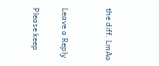the diff. LmAo


Leave a Reply

Please keep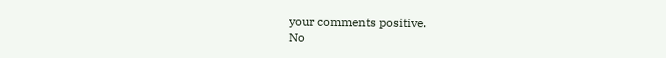your comments positive.
No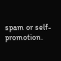spam or self-promotion.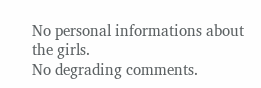No personal informations about the girls.
No degrading comments.